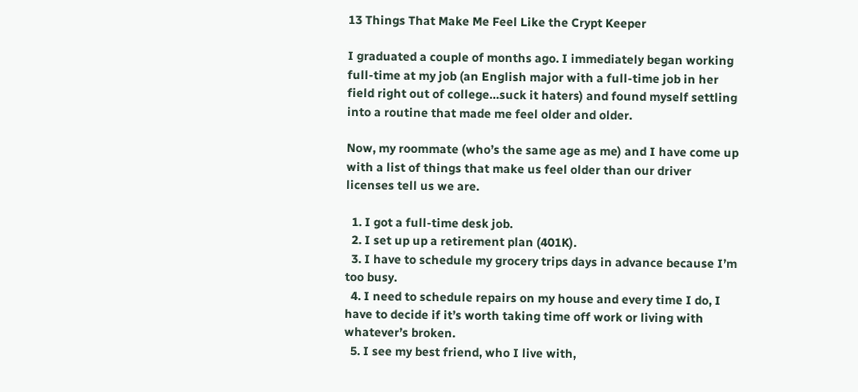13 Things That Make Me Feel Like the Crypt Keeper

I graduated a couple of months ago. I immediately began working full-time at my job (an English major with a full-time job in her field right out of college…suck it haters) and found myself settling into a routine that made me feel older and older.

Now, my roommate (who’s the same age as me) and I have come up with a list of things that make us feel older than our driver licenses tell us we are.

  1. I got a full-time desk job.
  2. I set up up a retirement plan (401K).
  3. I have to schedule my grocery trips days in advance because I’m too busy.
  4. I need to schedule repairs on my house and every time I do, I have to decide if it’s worth taking time off work or living with whatever’s broken.
  5. I see my best friend, who I live with,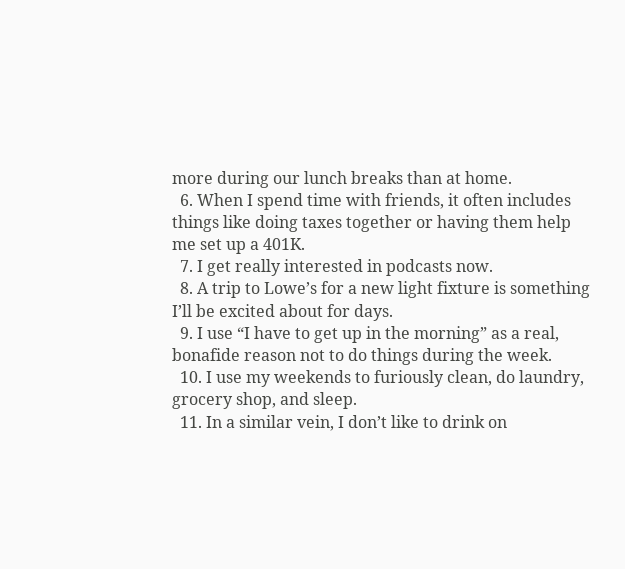more during our lunch breaks than at home.
  6. When I spend time with friends, it often includes things like doing taxes together or having them help me set up a 401K.
  7. I get really interested in podcasts now.
  8. A trip to Lowe’s for a new light fixture is something I’ll be excited about for days.
  9. I use “I have to get up in the morning” as a real, bonafide reason not to do things during the week.
  10. I use my weekends to furiously clean, do laundry, grocery shop, and sleep.
  11. In a similar vein, I don’t like to drink on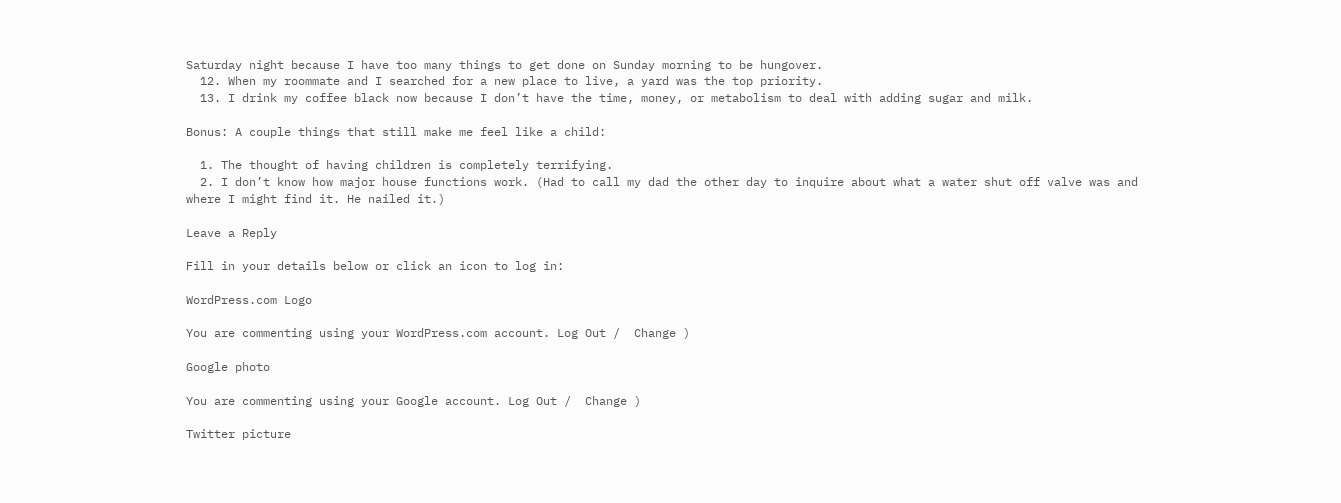Saturday night because I have too many things to get done on Sunday morning to be hungover.
  12. When my roommate and I searched for a new place to live, a yard was the top priority.
  13. I drink my coffee black now because I don’t have the time, money, or metabolism to deal with adding sugar and milk.

Bonus: A couple things that still make me feel like a child:

  1. The thought of having children is completely terrifying.
  2. I don’t know how major house functions work. (Had to call my dad the other day to inquire about what a water shut off valve was and where I might find it. He nailed it.)

Leave a Reply

Fill in your details below or click an icon to log in:

WordPress.com Logo

You are commenting using your WordPress.com account. Log Out /  Change )

Google photo

You are commenting using your Google account. Log Out /  Change )

Twitter picture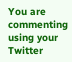You are commenting using your Twitter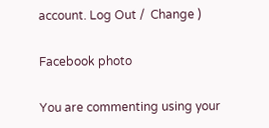account. Log Out /  Change )

Facebook photo

You are commenting using your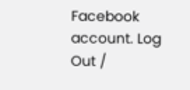Facebook account. Log Out /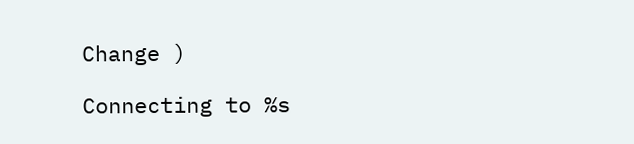Change )

Connecting to %s